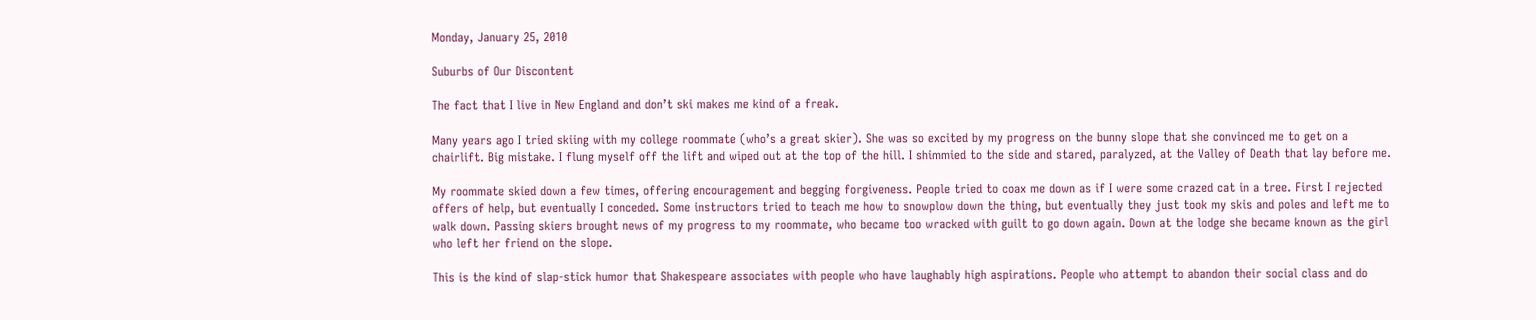Monday, January 25, 2010

Suburbs of Our Discontent

The fact that I live in New England and don’t ski makes me kind of a freak.

Many years ago I tried skiing with my college roommate (who’s a great skier). She was so excited by my progress on the bunny slope that she convinced me to get on a chairlift. Big mistake. I flung myself off the lift and wiped out at the top of the hill. I shimmied to the side and stared, paralyzed, at the Valley of Death that lay before me.

My roommate skied down a few times, offering encouragement and begging forgiveness. People tried to coax me down as if I were some crazed cat in a tree. First I rejected offers of help, but eventually I conceded. Some instructors tried to teach me how to snowplow down the thing, but eventually they just took my skis and poles and left me to walk down. Passing skiers brought news of my progress to my roommate, who became too wracked with guilt to go down again. Down at the lodge she became known as the girl who left her friend on the slope.

This is the kind of slap-stick humor that Shakespeare associates with people who have laughably high aspirations. People who attempt to abandon their social class and do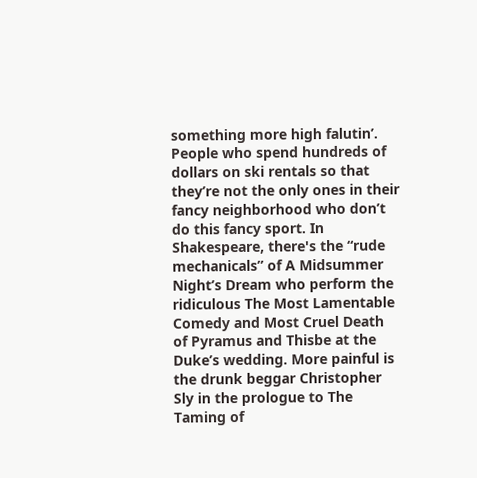something more high falutin’. People who spend hundreds of dollars on ski rentals so that they’re not the only ones in their fancy neighborhood who don’t do this fancy sport. In Shakespeare, there's the “rude mechanicals” of A Midsummer Night’s Dream who perform the ridiculous The Most Lamentable Comedy and Most Cruel Death of Pyramus and Thisbe at the Duke’s wedding. More painful is the drunk beggar Christopher Sly in the prologue to The Taming of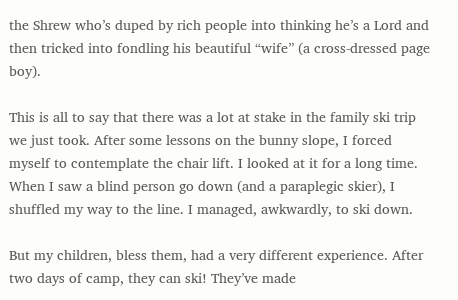the Shrew who’s duped by rich people into thinking he’s a Lord and then tricked into fondling his beautiful “wife” (a cross-dressed page boy).

This is all to say that there was a lot at stake in the family ski trip we just took. After some lessons on the bunny slope, I forced myself to contemplate the chair lift. I looked at it for a long time. When I saw a blind person go down (and a paraplegic skier), I shuffled my way to the line. I managed, awkwardly, to ski down.

But my children, bless them, had a very different experience. After two days of camp, they can ski! They’ve made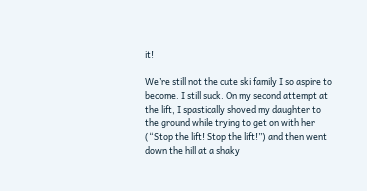it!

We’re still not the cute ski family I so aspire to become. I still suck. On my second attempt at the lift, I spastically shoved my daughter to the ground while trying to get on with her (“Stop the lift! Stop the lift!”) and then went down the hill at a shaky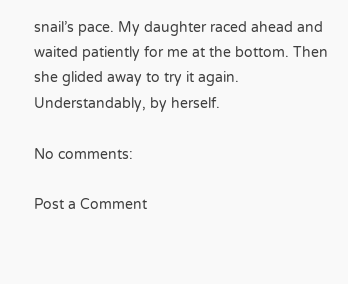snail’s pace. My daughter raced ahead and waited patiently for me at the bottom. Then she glided away to try it again. Understandably, by herself.

No comments:

Post a Comment